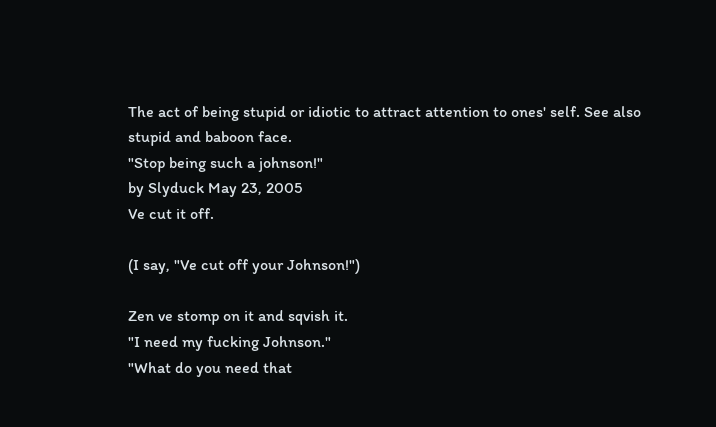The act of being stupid or idiotic to attract attention to ones' self. See also stupid and baboon face.
"Stop being such a johnson!"
by Slyduck May 23, 2005
Ve cut it off.

(I say, "Ve cut off your Johnson!")

Zen ve stomp on it and sqvish it.
"I need my fucking Johnson."
"What do you need that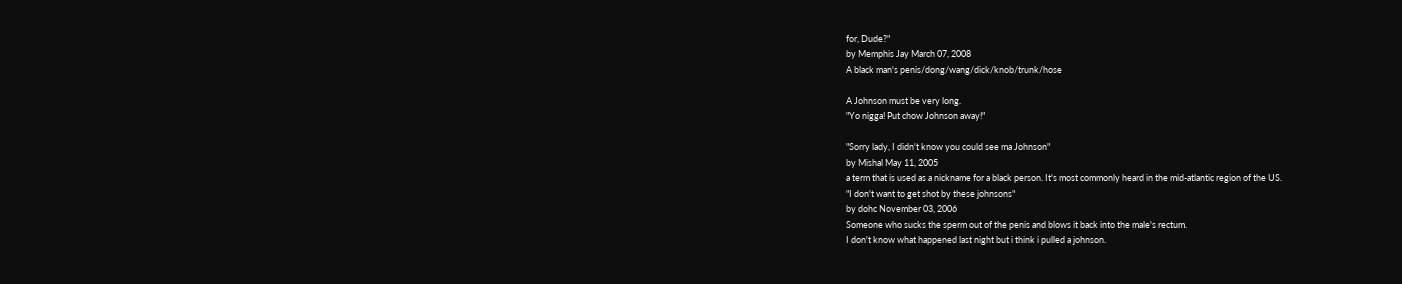for, Dude?"
by Memphis Jay March 07, 2008
A black man's penis/dong/wang/dick/knob/trunk/hose

A Johnson must be very long.
"Yo nigga! Put chow Johnson away!"

"Sorry lady, I didn't know you could see ma Johnson"
by Mishal May 11, 2005
a term that is used as a nickname for a black person. It's most commonly heard in the mid-atlantic region of the US.
"I don't want to get shot by these johnsons"
by dohc November 03, 2006
Someone who sucks the sperm out of the penis and blows it back into the male's rectum.
I don't know what happened last night but i think i pulled a johnson.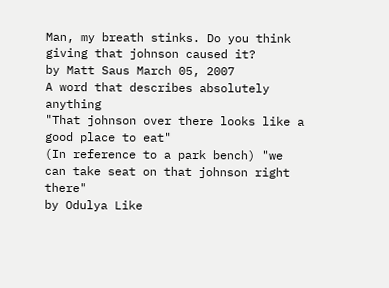Man, my breath stinks. Do you think giving that johnson caused it?
by Matt Saus March 05, 2007
A word that describes absolutely anything
"That johnson over there looks like a good place to eat"
(In reference to a park bench) "we can take seat on that johnson right there"
by Odulya Like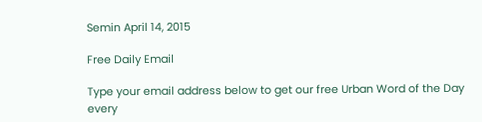Semin April 14, 2015

Free Daily Email

Type your email address below to get our free Urban Word of the Day every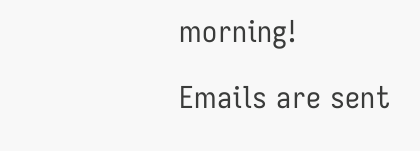morning!

Emails are sent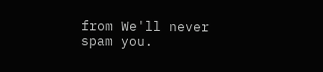from We'll never spam you.